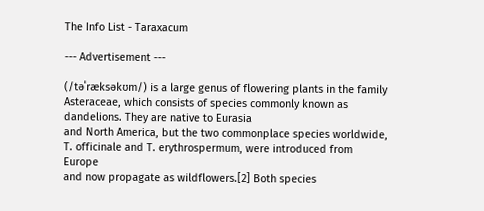The Info List - Taraxacum

--- Advertisement ---

(/təˈræksəkʊm/) is a large genus of flowering plants in the family Asteraceae, which consists of species commonly known as dandelions. They are native to Eurasia
and North America, but the two commonplace species worldwide, T. officinale and T. erythrospermum, were introduced from Europe
and now propagate as wildflowers.[2] Both species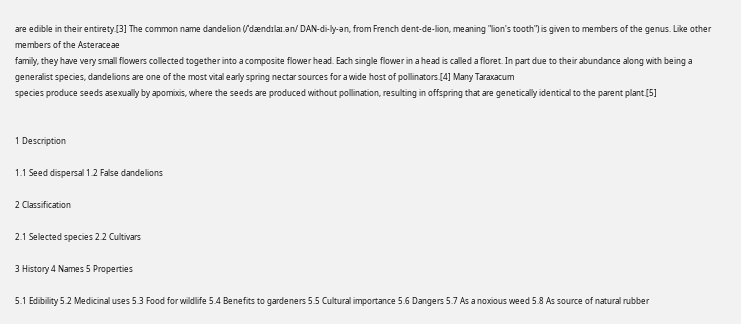are edible in their entirety.[3] The common name dandelion (/ˈdændɪlaɪ.ən/ DAN-di-ly-ən, from French dent-de-lion, meaning "lion's tooth") is given to members of the genus. Like other members of the Asteraceae
family, they have very small flowers collected together into a composite flower head. Each single flower in a head is called a floret. In part due to their abundance along with being a generalist species, dandelions are one of the most vital early spring nectar sources for a wide host of pollinators.[4] Many Taraxacum
species produce seeds asexually by apomixis, where the seeds are produced without pollination, resulting in offspring that are genetically identical to the parent plant.[5]


1 Description

1.1 Seed dispersal 1.2 False dandelions

2 Classification

2.1 Selected species 2.2 Cultivars

3 History 4 Names 5 Properties

5.1 Edibility 5.2 Medicinal uses 5.3 Food for wildlife 5.4 Benefits to gardeners 5.5 Cultural importance 5.6 Dangers 5.7 As a noxious weed 5.8 As source of natural rubber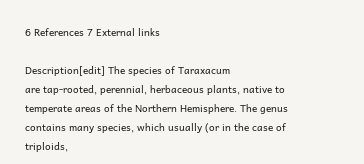6 References 7 External links

Description[edit] The species of Taraxacum
are tap-rooted, perennial, herbaceous plants, native to temperate areas of the Northern Hemisphere. The genus contains many species, which usually (or in the case of triploids,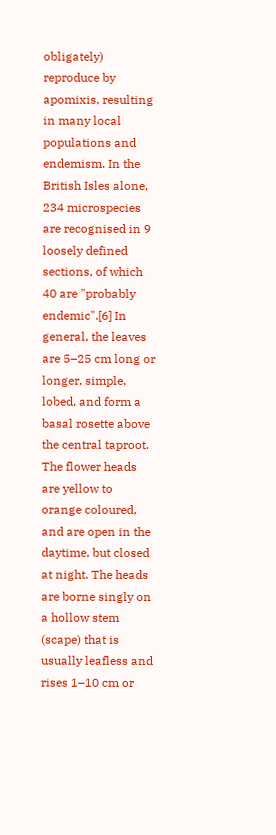obligately) reproduce by apomixis, resulting in many local populations and endemism. In the British Isles alone, 234 microspecies are recognised in 9 loosely defined sections, of which 40 are "probably endemic".[6] In general, the leaves are 5–25 cm long or longer, simple, lobed, and form a basal rosette above the central taproot. The flower heads are yellow to orange coloured, and are open in the daytime, but closed at night. The heads are borne singly on a hollow stem (scape) that is usually leafless and rises 1–10 cm or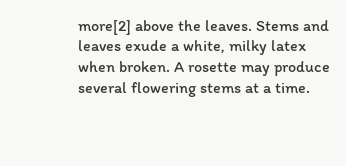more[2] above the leaves. Stems and leaves exude a white, milky latex when broken. A rosette may produce several flowering stems at a time.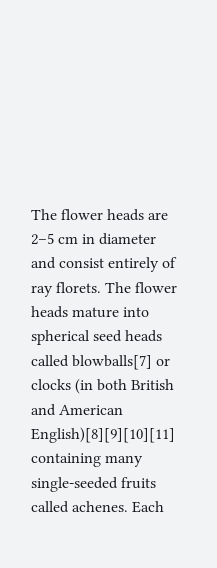The flower heads are 2–5 cm in diameter and consist entirely of ray florets. The flower heads mature into spherical seed heads called blowballs[7] or clocks (in both British and American English)[8][9][10][11] containing many single-seeded fruits called achenes. Each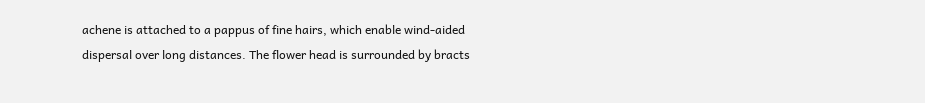achene is attached to a pappus of fine hairs, which enable wind-aided dispersal over long distances. The flower head is surrounded by bracts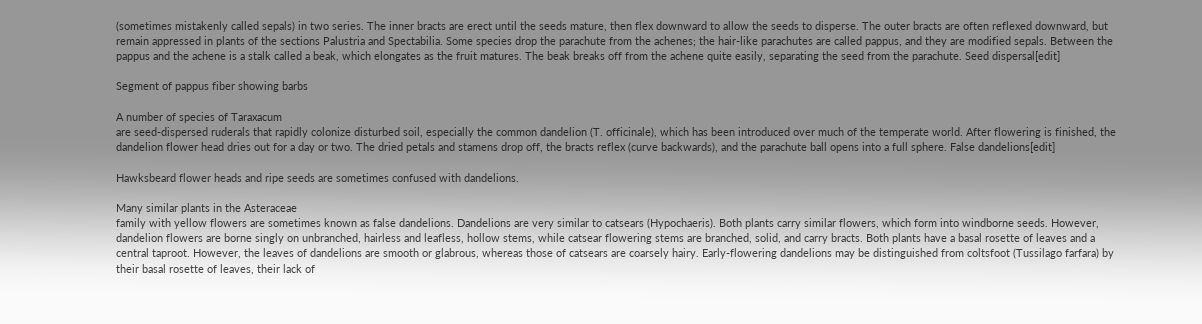(sometimes mistakenly called sepals) in two series. The inner bracts are erect until the seeds mature, then flex downward to allow the seeds to disperse. The outer bracts are often reflexed downward, but remain appressed in plants of the sections Palustria and Spectabilia. Some species drop the parachute from the achenes; the hair-like parachutes are called pappus, and they are modified sepals. Between the pappus and the achene is a stalk called a beak, which elongates as the fruit matures. The beak breaks off from the achene quite easily, separating the seed from the parachute. Seed dispersal[edit]

Segment of pappus fiber showing barbs

A number of species of Taraxacum
are seed-dispersed ruderals that rapidly colonize disturbed soil, especially the common dandelion (T. officinale), which has been introduced over much of the temperate world. After flowering is finished, the dandelion flower head dries out for a day or two. The dried petals and stamens drop off, the bracts reflex (curve backwards), and the parachute ball opens into a full sphere. False dandelions[edit]

Hawksbeard flower heads and ripe seeds are sometimes confused with dandelions.

Many similar plants in the Asteraceae
family with yellow flowers are sometimes known as false dandelions. Dandelions are very similar to catsears (Hypochaeris). Both plants carry similar flowers, which form into windborne seeds. However, dandelion flowers are borne singly on unbranched, hairless and leafless, hollow stems, while catsear flowering stems are branched, solid, and carry bracts. Both plants have a basal rosette of leaves and a central taproot. However, the leaves of dandelions are smooth or glabrous, whereas those of catsears are coarsely hairy. Early-flowering dandelions may be distinguished from coltsfoot (Tussilago farfara) by their basal rosette of leaves, their lack of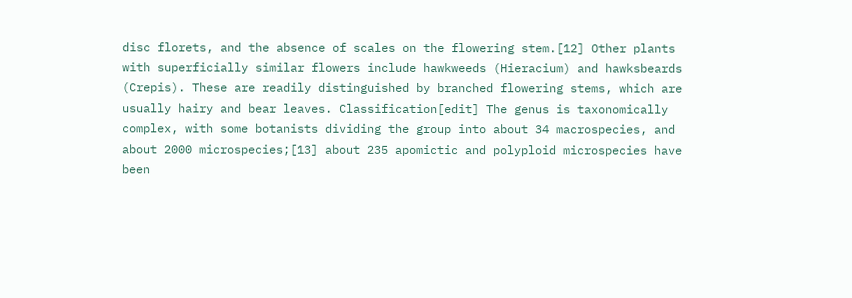disc florets, and the absence of scales on the flowering stem.[12] Other plants with superficially similar flowers include hawkweeds (Hieracium) and hawksbeards (Crepis). These are readily distinguished by branched flowering stems, which are usually hairy and bear leaves. Classification[edit] The genus is taxonomically complex, with some botanists dividing the group into about 34 macrospecies, and about 2000 microspecies;[13] about 235 apomictic and polyploid microspecies have been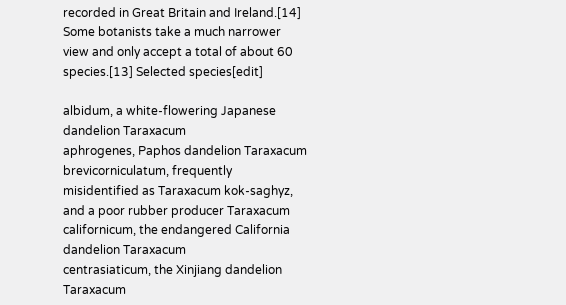recorded in Great Britain and Ireland.[14] Some botanists take a much narrower view and only accept a total of about 60 species.[13] Selected species[edit]

albidum, a white-flowering Japanese dandelion Taraxacum
aphrogenes, Paphos dandelion Taraxacum
brevicorniculatum, frequently misidentified as Taraxacum kok-saghyz, and a poor rubber producer Taraxacum
californicum, the endangered California dandelion Taraxacum
centrasiaticum, the Xinjiang dandelion Taraxacum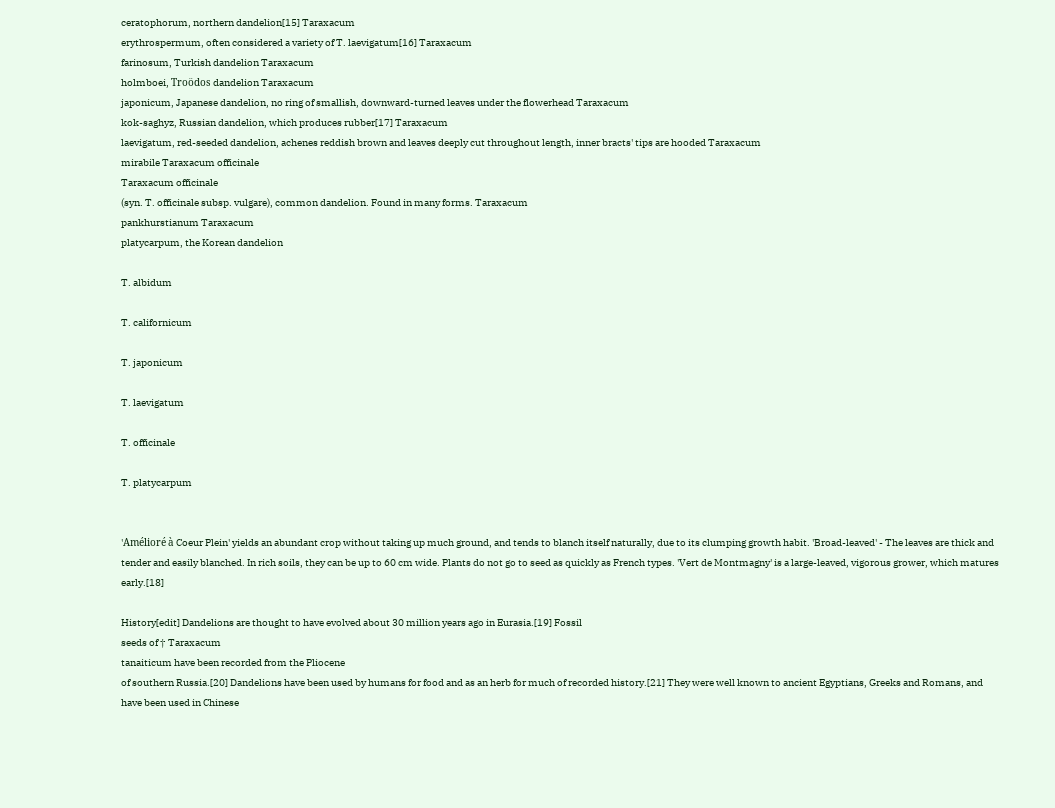ceratophorum, northern dandelion[15] Taraxacum
erythrospermum, often considered a variety of T. laevigatum[16] Taraxacum
farinosum, Turkish dandelion Taraxacum
holmboei, Troödos dandelion Taraxacum
japonicum, Japanese dandelion, no ring of smallish, downward-turned leaves under the flowerhead Taraxacum
kok-saghyz, Russian dandelion, which produces rubber[17] Taraxacum
laevigatum, red-seeded dandelion, achenes reddish brown and leaves deeply cut throughout length, inner bracts' tips are hooded Taraxacum
mirabile Taraxacum officinale
Taraxacum officinale
(syn. T. officinale subsp. vulgare), common dandelion. Found in many forms. Taraxacum
pankhurstianum Taraxacum
platycarpum, the Korean dandelion

T. albidum

T. californicum

T. japonicum

T. laevigatum

T. officinale

T. platycarpum


'Amélioré à Coeur Plein' yields an abundant crop without taking up much ground, and tends to blanch itself naturally, due to its clumping growth habit. 'Broad-leaved' - The leaves are thick and tender and easily blanched. In rich soils, they can be up to 60 cm wide. Plants do not go to seed as quickly as French types. 'Vert de Montmagny' is a large-leaved, vigorous grower, which matures early.[18]

History[edit] Dandelions are thought to have evolved about 30 million years ago in Eurasia.[19] Fossil
seeds of † Taraxacum
tanaiticum have been recorded from the Pliocene
of southern Russia.[20] Dandelions have been used by humans for food and as an herb for much of recorded history.[21] They were well known to ancient Egyptians, Greeks and Romans, and have been used in Chinese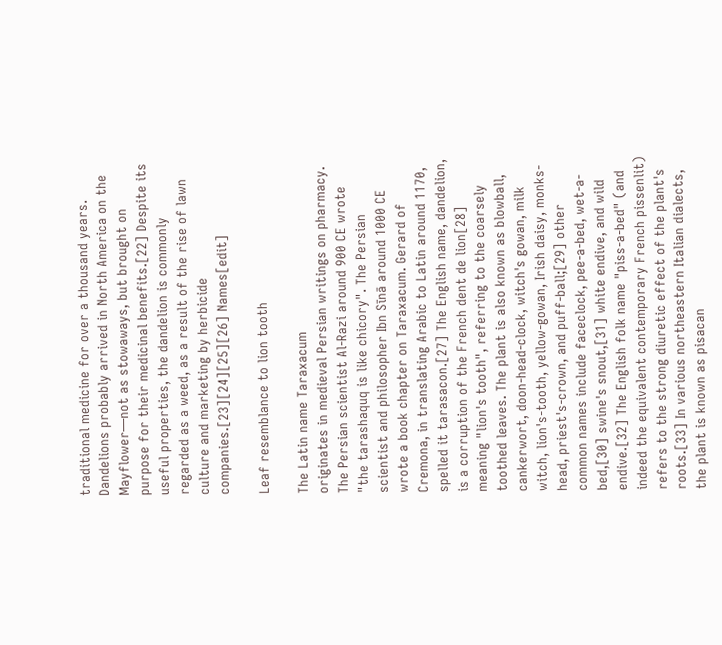traditional medicine for over a thousand years. Dandelions probably arrived in North America on the Mayflower—not as stowaways, but brought on purpose for their medicinal benefits.[22] Despite its useful properties, the dandelion is commonly regarded as a weed, as a result of the rise of lawn culture and marketing by herbicide companies.[23][24][25][26] Names[edit]

Leaf resemblance to lion tooth

The Latin name Taraxacum
originates in medieval Persian writings on pharmacy. The Persian scientist Al-Razi around 900 CE wrote "the tarashaquq is like chicory". The Persian scientist and philosopher Ibn Sīnā around 1000 CE wrote a book chapter on Taraxacum. Gerard of Cremona, in translating Arabic to Latin around 1170, spelled it tarasacon.[27] The English name, dandelion, is a corruption of the French dent de lion[28] meaning "lion's tooth", referring to the coarsely toothed leaves. The plant is also known as blowball, cankerwort, doon-head-clock, witch's gowan, milk witch, lion's-tooth, yellow-gowan, Irish daisy, monks-head, priest's-crown, and puff-ball;[29] other common names include faceclock, pee-a-bed, wet-a-bed,[30] swine's snout,[31] white endive, and wild endive.[32] The English folk name "piss-a-bed" (and indeed the equivalent contemporary French pissenlit) refers to the strong diuretic effect of the plant's roots.[33] In various northeastern Italian dialects, the plant is known as pisacan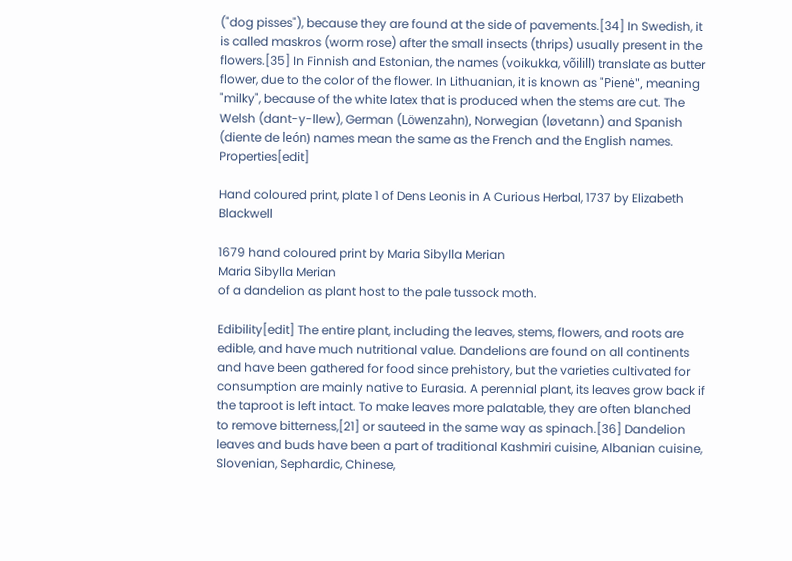("dog pisses"), because they are found at the side of pavements.[34] In Swedish, it is called maskros (worm rose) after the small insects (thrips) usually present in the flowers.[35] In Finnish and Estonian, the names (voikukka, võilill) translate as butter flower, due to the color of the flower. In Lithuanian, it is known as "Pienė", meaning "milky", because of the white latex that is produced when the stems are cut. The Welsh (dant-y-llew), German (Löwenzahn), Norwegian (løvetann) and Spanish (diente de león) names mean the same as the French and the English names. Properties[edit]

Hand coloured print, plate 1 of Dens Leonis in A Curious Herbal, 1737 by Elizabeth Blackwell

1679 hand coloured print by Maria Sibylla Merian
Maria Sibylla Merian
of a dandelion as plant host to the pale tussock moth.

Edibility[edit] The entire plant, including the leaves, stems, flowers, and roots are edible, and have much nutritional value. Dandelions are found on all continents and have been gathered for food since prehistory, but the varieties cultivated for consumption are mainly native to Eurasia. A perennial plant, its leaves grow back if the taproot is left intact. To make leaves more palatable, they are often blanched to remove bitterness,[21] or sauteed in the same way as spinach.[36] Dandelion leaves and buds have been a part of traditional Kashmiri cuisine, Albanian cuisine, Slovenian, Sephardic, Chinese,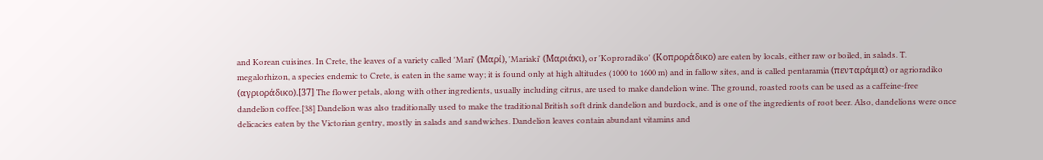and Korean cuisines. In Crete, the leaves of a variety called 'Mari' (Μαρί), 'Mariaki' (Μαριάκι), or 'Koproradiko' (Κοπροράδικο) are eaten by locals, either raw or boiled, in salads. T. megalorhizon, a species endemic to Crete, is eaten in the same way; it is found only at high altitudes (1000 to 1600 m) and in fallow sites, and is called pentaramia (πενταράμια) or agrioradiko (αγριοράδικο).[37] The flower petals, along with other ingredients, usually including citrus, are used to make dandelion wine. The ground, roasted roots can be used as a caffeine-free dandelion coffee.[38] Dandelion was also traditionally used to make the traditional British soft drink dandelion and burdock, and is one of the ingredients of root beer. Also, dandelions were once delicacies eaten by the Victorian gentry, mostly in salads and sandwiches. Dandelion leaves contain abundant vitamins and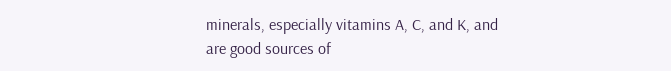minerals, especially vitamins A, C, and K, and are good sources of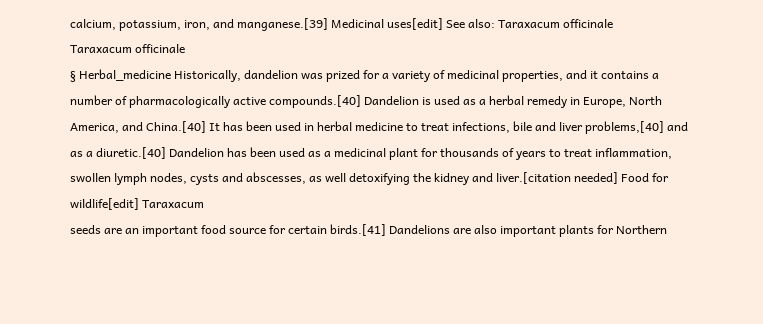calcium, potassium, iron, and manganese.[39] Medicinal uses[edit] See also: Taraxacum officinale
Taraxacum officinale
§ Herbal_medicine Historically, dandelion was prized for a variety of medicinal properties, and it contains a number of pharmacologically active compounds.[40] Dandelion is used as a herbal remedy in Europe, North America, and China.[40] It has been used in herbal medicine to treat infections, bile and liver problems,[40] and as a diuretic.[40] Dandelion has been used as a medicinal plant for thousands of years to treat inflammation, swollen lymph nodes, cysts and abscesses, as well detoxifying the kidney and liver.[citation needed] Food for wildlife[edit] Taraxacum
seeds are an important food source for certain birds.[41] Dandelions are also important plants for Northern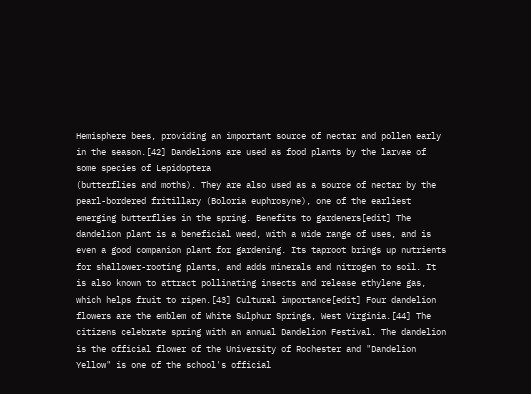Hemisphere bees, providing an important source of nectar and pollen early in the season.[42] Dandelions are used as food plants by the larvae of some species of Lepidoptera
(butterflies and moths). They are also used as a source of nectar by the pearl-bordered fritillary (Boloria euphrosyne), one of the earliest emerging butterflies in the spring. Benefits to gardeners[edit] The dandelion plant is a beneficial weed, with a wide range of uses, and is even a good companion plant for gardening. Its taproot brings up nutrients for shallower-rooting plants, and adds minerals and nitrogen to soil. It is also known to attract pollinating insects and release ethylene gas, which helps fruit to ripen.[43] Cultural importance[edit] Four dandelion flowers are the emblem of White Sulphur Springs, West Virginia.[44] The citizens celebrate spring with an annual Dandelion Festival. The dandelion is the official flower of the University of Rochester and "Dandelion Yellow" is one of the school's official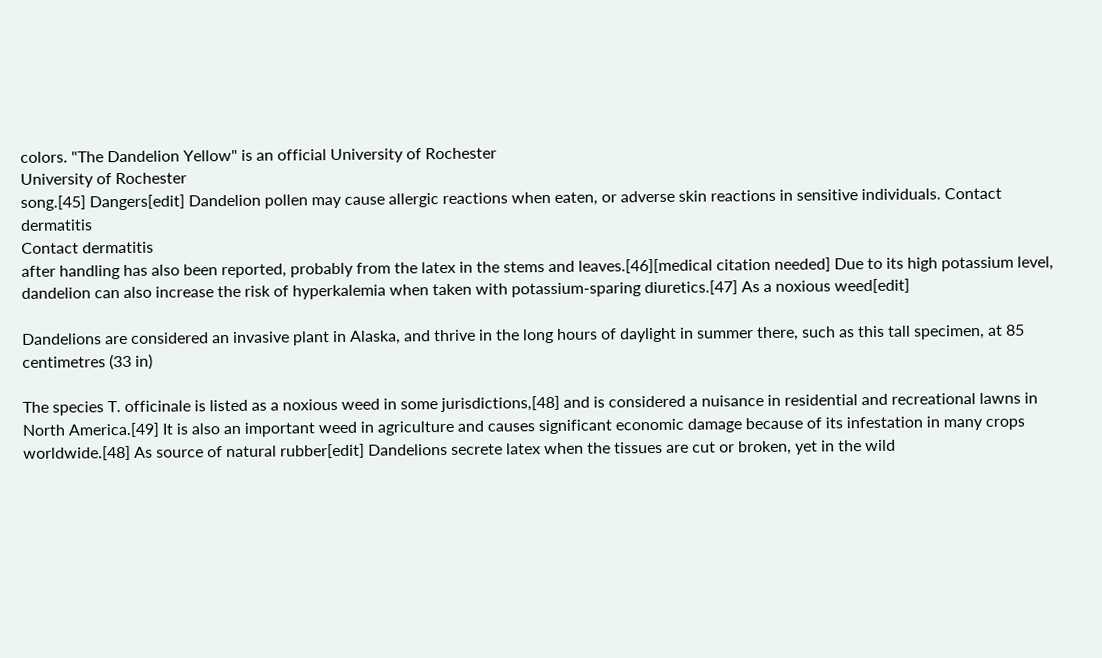colors. "The Dandelion Yellow" is an official University of Rochester
University of Rochester
song.[45] Dangers[edit] Dandelion pollen may cause allergic reactions when eaten, or adverse skin reactions in sensitive individuals. Contact dermatitis
Contact dermatitis
after handling has also been reported, probably from the latex in the stems and leaves.[46][medical citation needed] Due to its high potassium level, dandelion can also increase the risk of hyperkalemia when taken with potassium-sparing diuretics.[47] As a noxious weed[edit]

Dandelions are considered an invasive plant in Alaska, and thrive in the long hours of daylight in summer there, such as this tall specimen, at 85 centimetres (33 in)

The species T. officinale is listed as a noxious weed in some jurisdictions,[48] and is considered a nuisance in residential and recreational lawns in North America.[49] It is also an important weed in agriculture and causes significant economic damage because of its infestation in many crops worldwide.[48] As source of natural rubber[edit] Dandelions secrete latex when the tissues are cut or broken, yet in the wild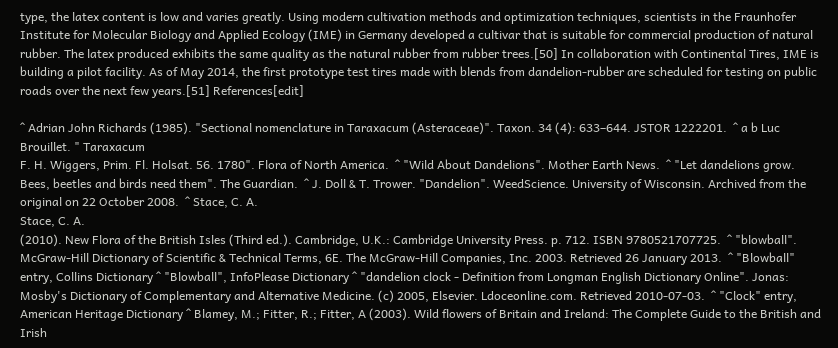type, the latex content is low and varies greatly. Using modern cultivation methods and optimization techniques, scientists in the Fraunhofer Institute for Molecular Biology and Applied Ecology (IME) in Germany developed a cultivar that is suitable for commercial production of natural rubber. The latex produced exhibits the same quality as the natural rubber from rubber trees.[50] In collaboration with Continental Tires, IME is building a pilot facility. As of May 2014, the first prototype test tires made with blends from dandelion-rubber are scheduled for testing on public roads over the next few years.[51] References[edit]

^ Adrian John Richards (1985). "Sectional nomenclature in Taraxacum (Asteraceae)". Taxon. 34 (4): 633–644. JSTOR 1222201.  ^ a b Luc Brouillet. " Taraxacum
F. H. Wiggers, Prim. Fl. Holsat. 56. 1780". Flora of North America.  ^ "Wild About Dandelions". Mother Earth News.  ^ "Let dandelions grow. Bees, beetles and birds need them". The Guardian.  ^ J. Doll & T. Trower. "Dandelion". WeedScience. University of Wisconsin. Archived from the original on 22 October 2008.  ^ Stace, C. A.
Stace, C. A.
(2010). New Flora of the British Isles (Third ed.). Cambridge, U.K.: Cambridge University Press. p. 712. ISBN 9780521707725.  ^ "blowball". McGraw-Hill Dictionary of Scientific & Technical Terms, 6E. The McGraw-Hill Companies, Inc. 2003. Retrieved 26 January 2013.  ^ "Blowball" entry, Collins Dictionary ^ "Blowball", InfoPlease Dictionary ^ "dandelion clock - Definition from Longman English Dictionary Online". Jonas: Mosby's Dictionary of Complementary and Alternative Medicine. (c) 2005, Elsevier. Ldoceonline.com. Retrieved 2010-07-03.  ^ "Clock" entry, American Heritage Dictionary ^ Blamey, M.; Fitter, R.; Fitter, A (2003). Wild flowers of Britain and Ireland: The Complete Guide to the British and Irish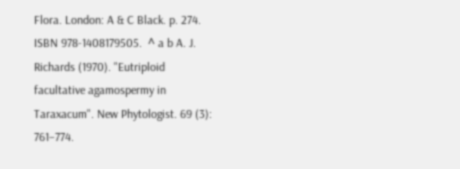Flora. London: A & C Black. p. 274. ISBN 978-1408179505.  ^ a b A. J. Richards (1970). "Eutriploid facultative agamospermy in Taraxacum". New Phytologist. 69 (3): 761–774.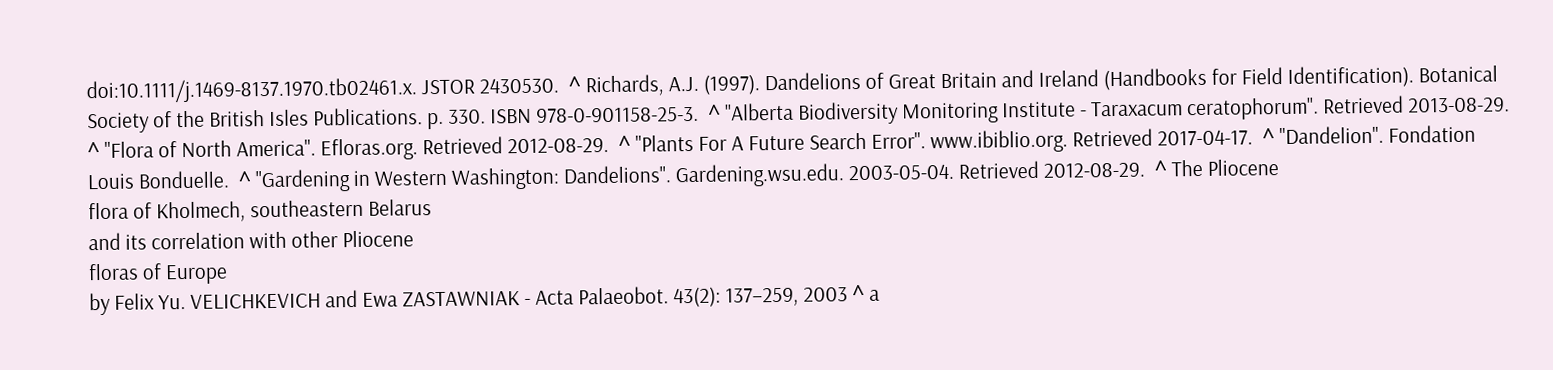doi:10.1111/j.1469-8137.1970.tb02461.x. JSTOR 2430530.  ^ Richards, A.J. (1997). Dandelions of Great Britain and Ireland (Handbooks for Field Identification). Botanical Society of the British Isles Publications. p. 330. ISBN 978-0-901158-25-3.  ^ "Alberta Biodiversity Monitoring Institute - Taraxacum ceratophorum". Retrieved 2013-08-29.  ^ "Flora of North America". Efloras.org. Retrieved 2012-08-29.  ^ "Plants For A Future Search Error". www.ibiblio.org. Retrieved 2017-04-17.  ^ "Dandelion". Fondation Louis Bonduelle.  ^ "Gardening in Western Washington: Dandelions". Gardening.wsu.edu. 2003-05-04. Retrieved 2012-08-29.  ^ The Pliocene
flora of Kholmech, southeastern Belarus
and its correlation with other Pliocene
floras of Europe
by Felix Yu. VELICHKEVICH and Ewa ZASTAWNIAK - Acta Palaeobot. 43(2): 137–259, 2003 ^ a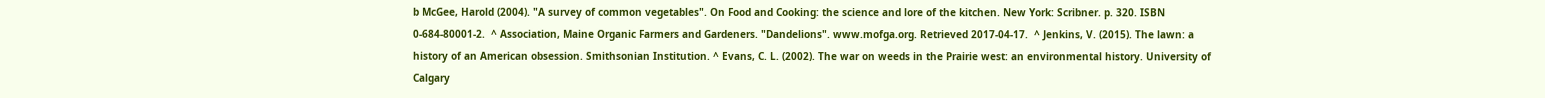b McGee, Harold (2004). "A survey of common vegetables". On Food and Cooking: the science and lore of the kitchen. New York: Scribner. p. 320. ISBN 0-684-80001-2.  ^ Association, Maine Organic Farmers and Gardeners. "Dandelions". www.mofga.org. Retrieved 2017-04-17.  ^ Jenkins, V. (2015). The lawn: a history of an American obsession. Smithsonian Institution. ^ Evans, C. L. (2002). The war on weeds in the Prairie west: an environmental history. University of Calgary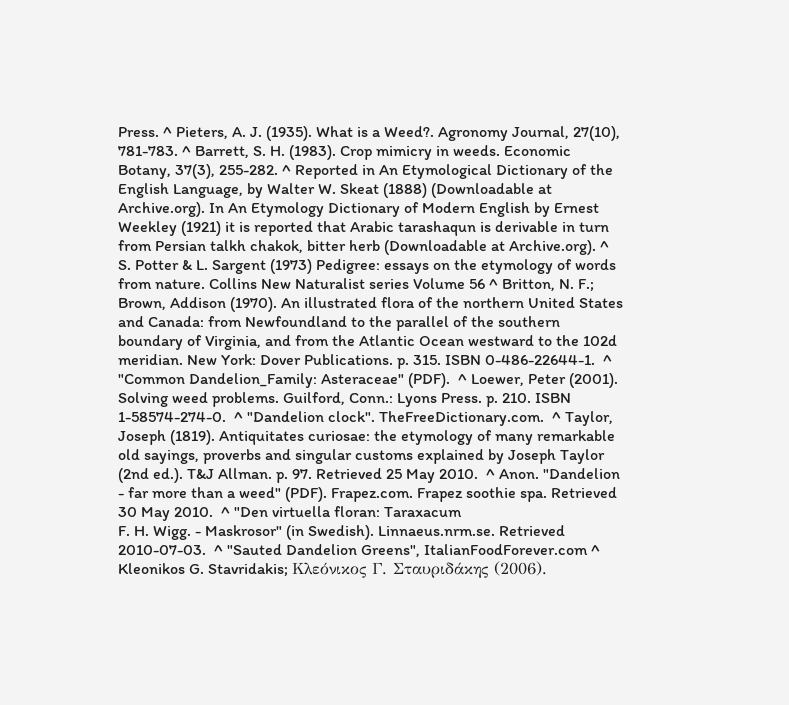Press. ^ Pieters, A. J. (1935). What is a Weed?. Agronomy Journal, 27(10), 781-783. ^ Barrett, S. H. (1983). Crop mimicry in weeds. Economic Botany, 37(3), 255-282. ^ Reported in An Etymological Dictionary of the English Language, by Walter W. Skeat (1888) (Downloadable at Archive.org). In An Etymology Dictionary of Modern English by Ernest Weekley (1921) it is reported that Arabic tarashaqun is derivable in turn from Persian talkh chakok, bitter herb (Downloadable at Archive.org). ^ S. Potter & L. Sargent (1973) Pedigree: essays on the etymology of words from nature. Collins New Naturalist series Volume 56 ^ Britton, N. F.; Brown, Addison (1970). An illustrated flora of the northern United States and Canada: from Newfoundland to the parallel of the southern boundary of Virginia, and from the Atlantic Ocean westward to the 102d meridian. New York: Dover Publications. p. 315. ISBN 0-486-22644-1.  ^ "Common Dandelion_Family: Asteraceae" (PDF).  ^ Loewer, Peter (2001). Solving weed problems. Guilford, Conn.: Lyons Press. p. 210. ISBN 1-58574-274-0.  ^ "Dandelion clock". TheFreeDictionary.com.  ^ Taylor, Joseph (1819). Antiquitates curiosae: the etymology of many remarkable old sayings, proverbs and singular customs explained by Joseph Taylor (2nd ed.). T&J Allman. p. 97. Retrieved 25 May 2010.  ^ Anon. "Dandelion - far more than a weed" (PDF). Frapez.com. Frapez soothie spa. Retrieved 30 May 2010.  ^ "Den virtuella floran: Taraxacum
F. H. Wigg. - Maskrosor" (in Swedish). Linnaeus.nrm.se. Retrieved 2010-07-03.  ^ "Sauted Dandelion Greens", ItalianFoodForever.com ^ Kleonikos G. Stavridakis; Κλεόνικος Γ. Σταυριδάκης (2006).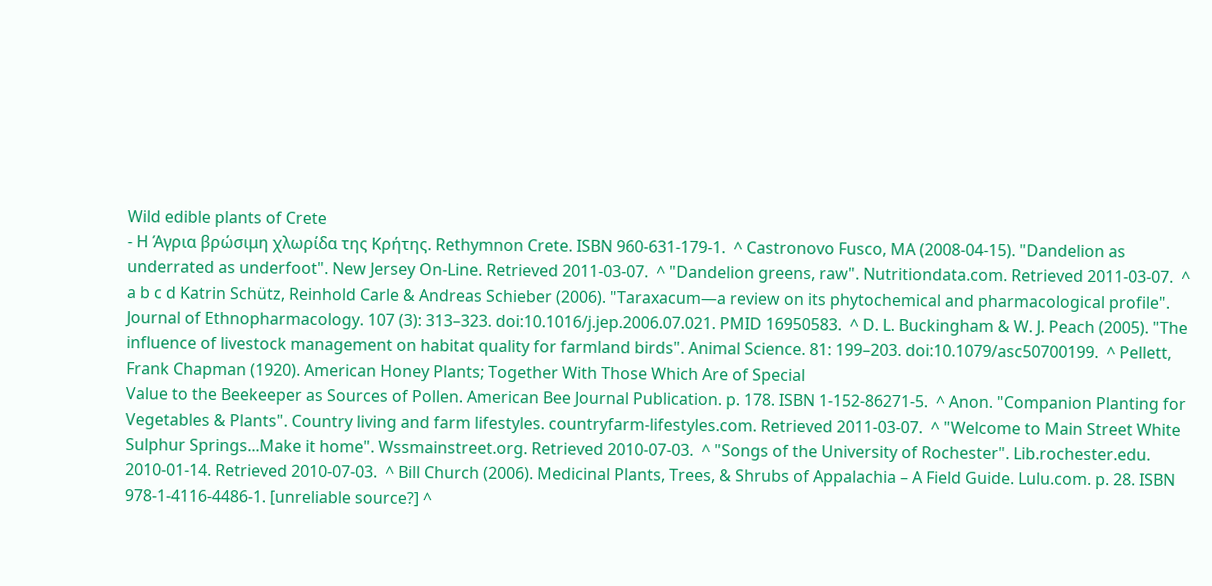Wild edible plants of Crete
- Η Άγρια βρώσιμη χλωρίδα της Κρήτης. Rethymnon Crete. ISBN 960-631-179-1.  ^ Castronovo Fusco, MA (2008-04-15). "Dandelion as underrated as underfoot". New Jersey On-Line. Retrieved 2011-03-07.  ^ "Dandelion greens, raw". Nutritiondata.com. Retrieved 2011-03-07.  ^ a b c d Katrin Schütz, Reinhold Carle & Andreas Schieber (2006). "Taraxacum—a review on its phytochemical and pharmacological profile". Journal of Ethnopharmacology. 107 (3): 313–323. doi:10.1016/j.jep.2006.07.021. PMID 16950583.  ^ D. L. Buckingham & W. J. Peach (2005). "The influence of livestock management on habitat quality for farmland birds". Animal Science. 81: 199–203. doi:10.1079/asc50700199.  ^ Pellett, Frank Chapman (1920). American Honey Plants; Together With Those Which Are of Special
Value to the Beekeeper as Sources of Pollen. American Bee Journal Publication. p. 178. ISBN 1-152-86271-5.  ^ Anon. "Companion Planting for Vegetables & Plants". Country living and farm lifestyles. countryfarm-lifestyles.com. Retrieved 2011-03-07.  ^ "Welcome to Main Street White Sulphur Springs...Make it home". Wssmainstreet.org. Retrieved 2010-07-03.  ^ "Songs of the University of Rochester". Lib.rochester.edu. 2010-01-14. Retrieved 2010-07-03.  ^ Bill Church (2006). Medicinal Plants, Trees, & Shrubs of Appalachia – A Field Guide. Lulu.com. p. 28. ISBN 978-1-4116-4486-1. [unreliable source?] ^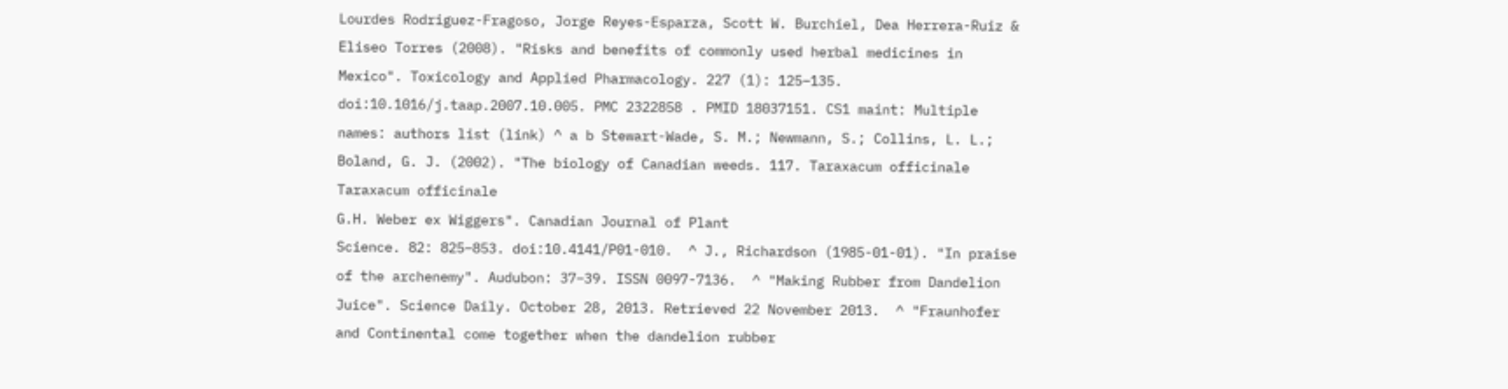Lourdes Rodriguez-Fragoso, Jorge Reyes-Esparza, Scott W. Burchiel, Dea Herrera-Ruiz & Eliseo Torres (2008). "Risks and benefits of commonly used herbal medicines in Mexico". Toxicology and Applied Pharmacology. 227 (1): 125–135. doi:10.1016/j.taap.2007.10.005. PMC 2322858 . PMID 18037151. CS1 maint: Multiple names: authors list (link) ^ a b Stewart-Wade, S. M.; Newmann, S.; Collins, L. L.; Boland, G. J. (2002). "The biology of Canadian weeds. 117. Taraxacum officinale
Taraxacum officinale
G.H. Weber ex Wiggers". Canadian Journal of Plant
Science. 82: 825–853. doi:10.4141/P01-010.  ^ J., Richardson (1985-01-01). "In praise of the archenemy". Audubon: 37–39. ISSN 0097-7136.  ^ "Making Rubber from Dandelion Juice". Science Daily. October 28, 2013. Retrieved 22 November 2013.  ^ "Fraunhofer and Continental come together when the dandelion rubber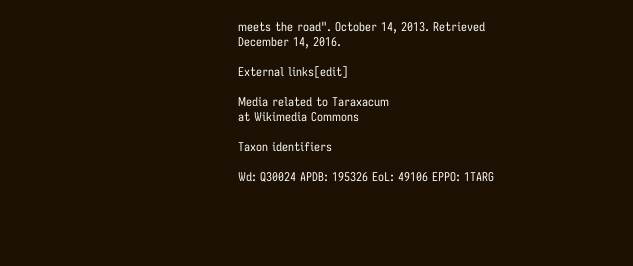meets the road". October 14, 2013. Retrieved December 14, 2016.

External links[edit]

Media related to Taraxacum
at Wikimedia Commons

Taxon identifiers

Wd: Q30024 APDB: 195326 EoL: 49106 EPPO: 1TARG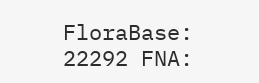FloraBase: 22292 FNA: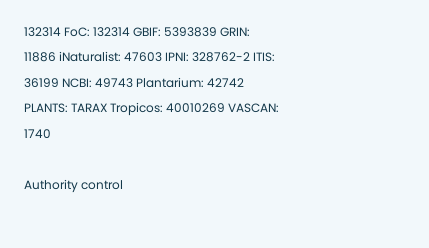132314 FoC: 132314 GBIF: 5393839 GRIN: 11886 iNaturalist: 47603 IPNI: 328762-2 ITIS: 36199 NCBI: 49743 Plantarium: 42742 PLANTS: TARAX Tropicos: 40010269 VASCAN: 1740

Authority control